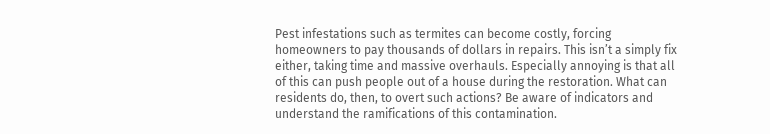Pest infestations such as termites can become costly, forcing homeowners to pay thousands of dollars in repairs. This isn’t a simply fix either, taking time and massive overhauls. Especially annoying is that all of this can push people out of a house during the restoration. What can residents do, then, to overt such actions? Be aware of indicators and understand the ramifications of this contamination.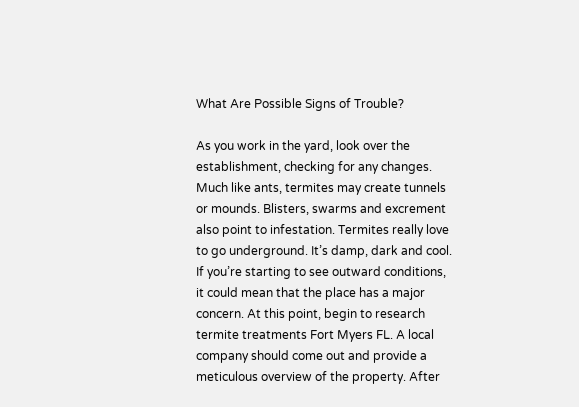What Are Possible Signs of Trouble?

As you work in the yard, look over the establishment, checking for any changes. Much like ants, termites may create tunnels or mounds. Blisters, swarms and excrement also point to infestation. Termites really love to go underground. It’s damp, dark and cool. If you’re starting to see outward conditions, it could mean that the place has a major concern. At this point, begin to research termite treatments Fort Myers FL. A local company should come out and provide a meticulous overview of the property. After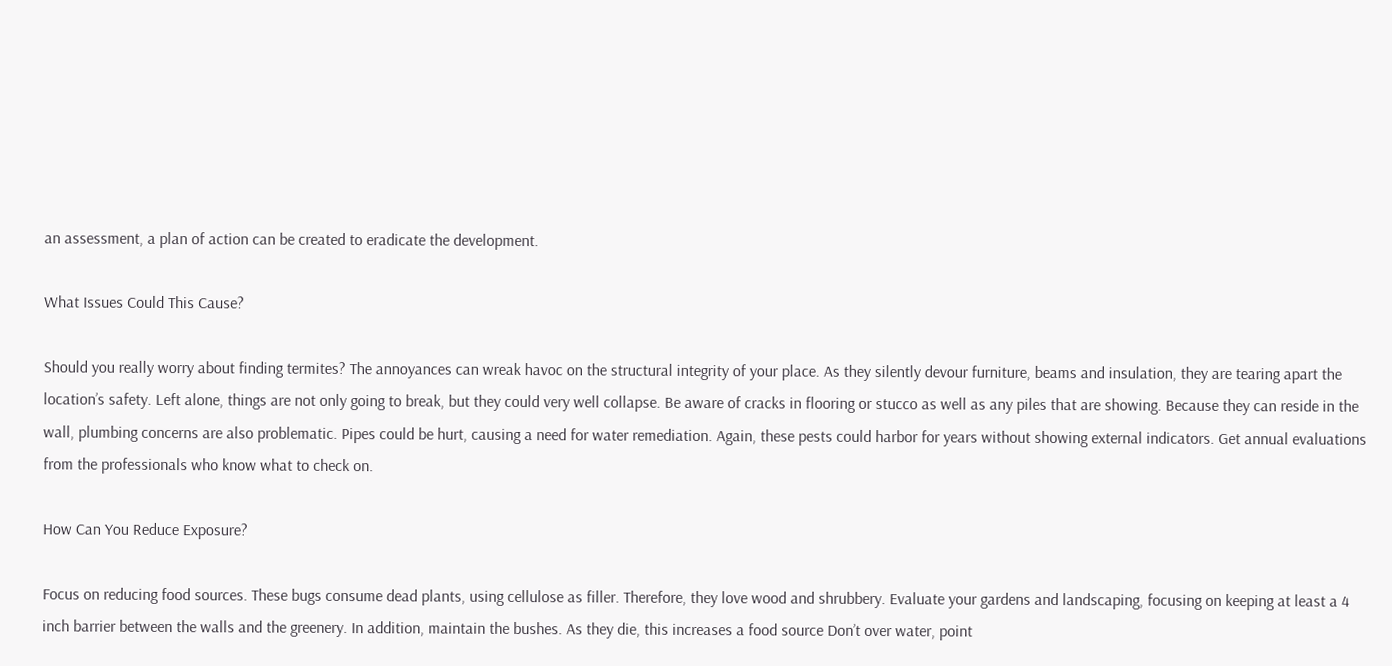an assessment, a plan of action can be created to eradicate the development.

What Issues Could This Cause?

Should you really worry about finding termites? The annoyances can wreak havoc on the structural integrity of your place. As they silently devour furniture, beams and insulation, they are tearing apart the location’s safety. Left alone, things are not only going to break, but they could very well collapse. Be aware of cracks in flooring or stucco as well as any piles that are showing. Because they can reside in the wall, plumbing concerns are also problematic. Pipes could be hurt, causing a need for water remediation. Again, these pests could harbor for years without showing external indicators. Get annual evaluations from the professionals who know what to check on.

How Can You Reduce Exposure?

Focus on reducing food sources. These bugs consume dead plants, using cellulose as filler. Therefore, they love wood and shrubbery. Evaluate your gardens and landscaping, focusing on keeping at least a 4 inch barrier between the walls and the greenery. In addition, maintain the bushes. As they die, this increases a food source Don’t over water, point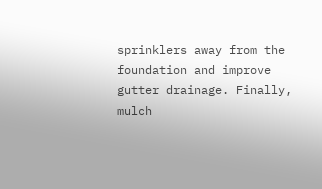sprinklers away from the foundation and improve gutter drainage. Finally, mulch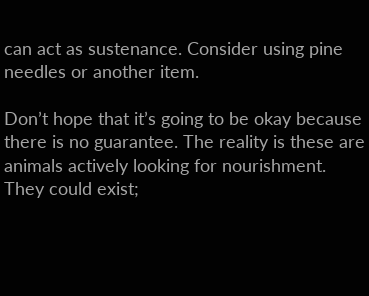can act as sustenance. Consider using pine needles or another item.

Don’t hope that it’s going to be okay because there is no guarantee. The reality is these are animals actively looking for nourishment. They could exist;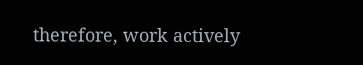therefore, work actively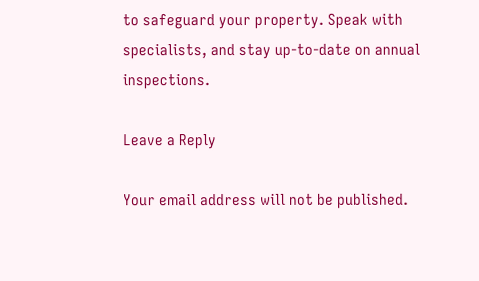to safeguard your property. Speak with specialists, and stay up-to-date on annual inspections.

Leave a Reply

Your email address will not be published.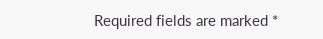Required fields are marked *